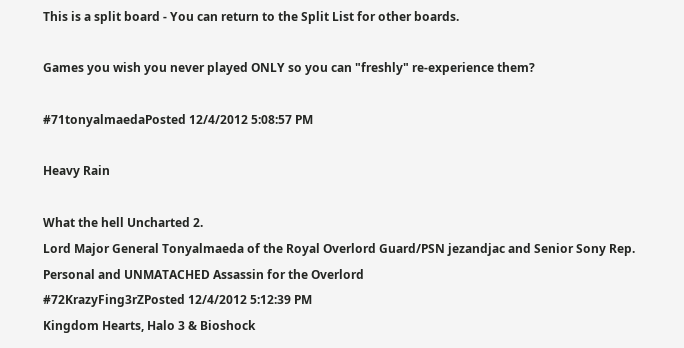This is a split board - You can return to the Split List for other boards.

Games you wish you never played ONLY so you can "freshly" re-experience them?

#71tonyalmaedaPosted 12/4/2012 5:08:57 PM

Heavy Rain

What the hell Uncharted 2.
Lord Major General Tonyalmaeda of the Royal Overlord Guard/PSN jezandjac and Senior Sony Rep.
Personal and UNMATACHED Assassin for the Overlord
#72KrazyFing3rZPosted 12/4/2012 5:12:39 PM
Kingdom Hearts, Halo 3 & Bioshock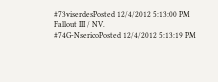#73viserdesPosted 12/4/2012 5:13:00 PM
Fallout III / NV.
#74G-NsericoPosted 12/4/2012 5:13:19 PM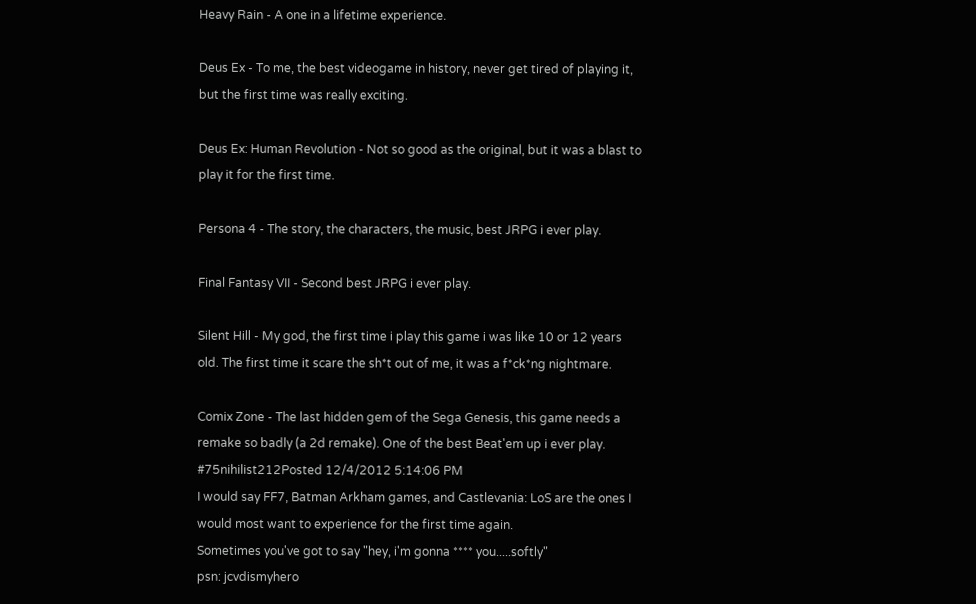Heavy Rain - A one in a lifetime experience.

Deus Ex - To me, the best videogame in history, never get tired of playing it, but the first time was really exciting.

Deus Ex: Human Revolution - Not so good as the original, but it was a blast to play it for the first time.

Persona 4 - The story, the characters, the music, best JRPG i ever play.

Final Fantasy VII - Second best JRPG i ever play.

Silent Hill - My god, the first time i play this game i was like 10 or 12 years old. The first time it scare the sh*t out of me, it was a f*ck*ng nightmare.

Comix Zone - The last hidden gem of the Sega Genesis, this game needs a remake so badly (a 2d remake). One of the best Beat'em up i ever play.
#75nihilist212Posted 12/4/2012 5:14:06 PM
I would say FF7, Batman Arkham games, and Castlevania: LoS are the ones I would most want to experience for the first time again.
Sometimes you've got to say "hey, i'm gonna **** you.....softly"
psn: jcvdismyhero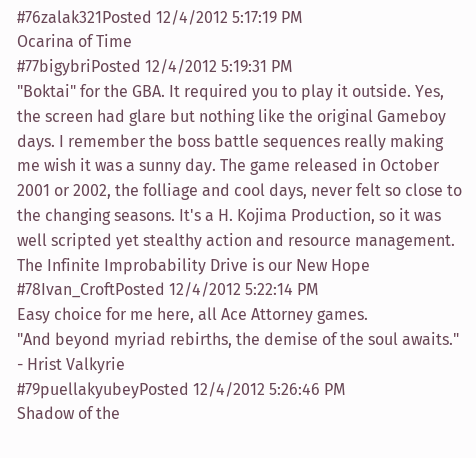#76zalak321Posted 12/4/2012 5:17:19 PM
Ocarina of Time
#77bigybriPosted 12/4/2012 5:19:31 PM
"Boktai" for the GBA. It required you to play it outside. Yes, the screen had glare but nothing like the original Gameboy days. I remember the boss battle sequences really making me wish it was a sunny day. The game released in October 2001 or 2002, the folliage and cool days, never felt so close to the changing seasons. It's a H. Kojima Production, so it was well scripted yet stealthy action and resource management.
The Infinite Improbability Drive is our New Hope
#78Ivan_CroftPosted 12/4/2012 5:22:14 PM
Easy choice for me here, all Ace Attorney games.
"And beyond myriad rebirths, the demise of the soul awaits."
- Hrist Valkyrie
#79puellakyubeyPosted 12/4/2012 5:26:46 PM
Shadow of the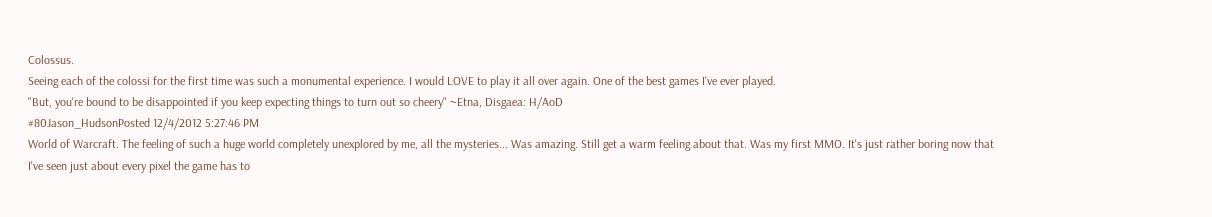Colossus.
Seeing each of the colossi for the first time was such a monumental experience. I would LOVE to play it all over again. One of the best games I've ever played.
"But, you're bound to be disappointed if you keep expecting things to turn out so cheery" ~Etna, Disgaea: H/AoD
#80Jason_HudsonPosted 12/4/2012 5:27:46 PM
World of Warcraft. The feeling of such a huge world completely unexplored by me, all the mysteries... Was amazing. Still get a warm feeling about that. Was my first MMO. It's just rather boring now that I've seen just about every pixel the game has to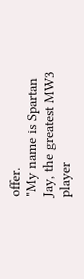offer.
"My name is Spartan Jay, the greatest MW3 player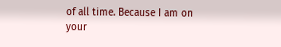of all time. Because I am on your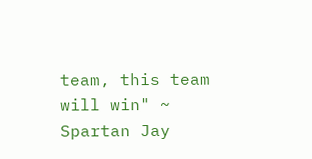team, this team will win" ~ Spartan Jay